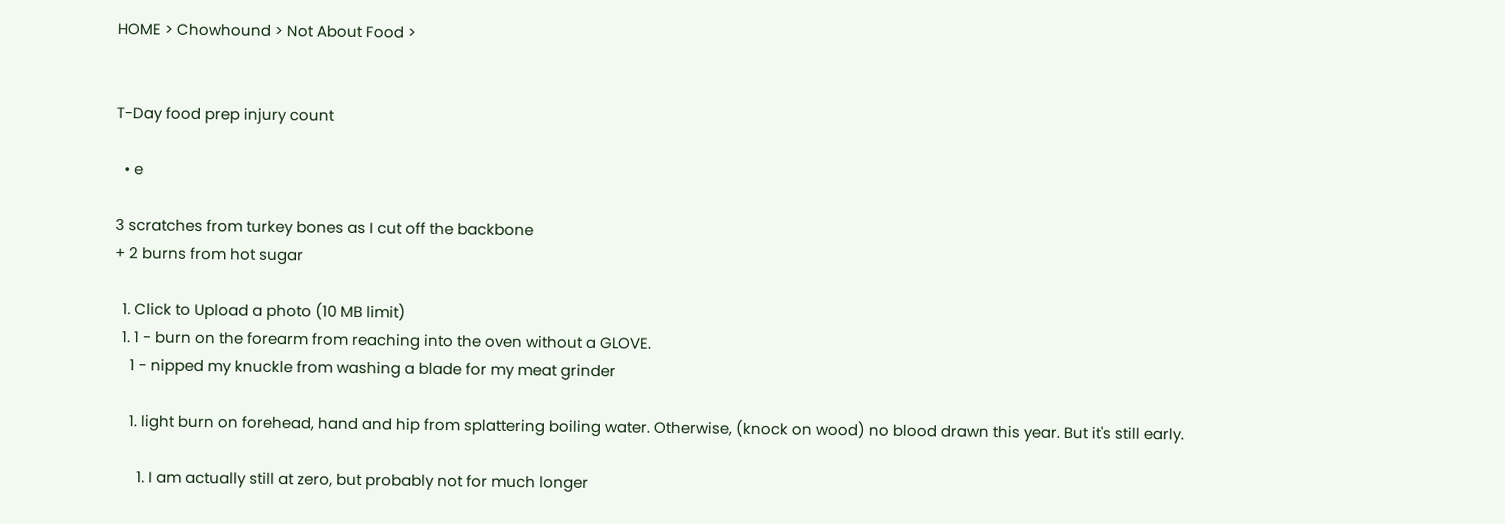HOME > Chowhound > Not About Food >


T-Day food prep injury count

  • e

3 scratches from turkey bones as I cut off the backbone
+ 2 burns from hot sugar

  1. Click to Upload a photo (10 MB limit)
  1. 1 - burn on the forearm from reaching into the oven without a GLOVE.
    1 - nipped my knuckle from washing a blade for my meat grinder

    1. light burn on forehead, hand and hip from splattering boiling water. Otherwise, (knock on wood) no blood drawn this year. But it's still early.

      1. I am actually still at zero, but probably not for much longer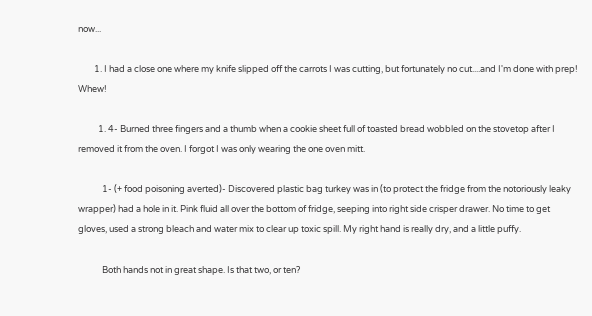now...

        1. I had a close one where my knife slipped off the carrots I was cutting, but fortunately no cut....and I'm done with prep! Whew!

          1. 4- Burned three fingers and a thumb when a cookie sheet full of toasted bread wobbled on the stovetop after I removed it from the oven. I forgot I was only wearing the one oven mitt.

            1- (+ food poisoning averted)- Discovered plastic bag turkey was in (to protect the fridge from the notoriously leaky wrapper) had a hole in it. Pink fluid all over the bottom of fridge, seeping into right side crisper drawer. No time to get gloves, used a strong bleach and water mix to clear up toxic spill. My right hand is really dry, and a little puffy.

            Both hands not in great shape. Is that two, or ten?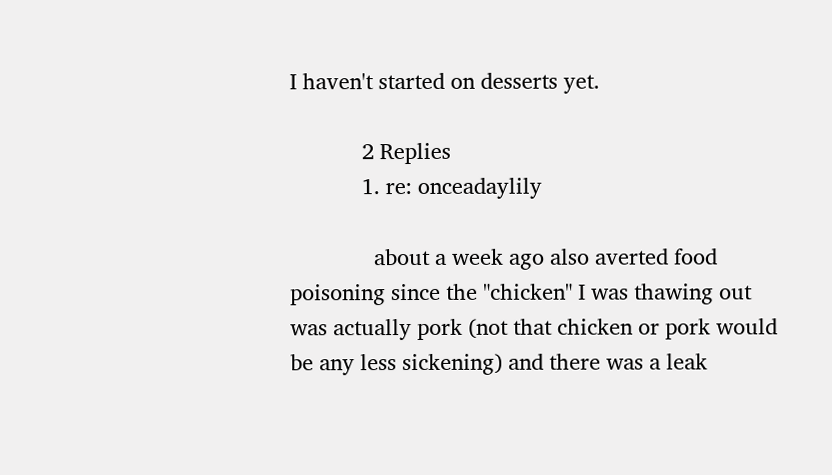I haven't started on desserts yet.

            2 Replies
            1. re: onceadaylily

              about a week ago also averted food poisoning since the "chicken" I was thawing out was actually pork (not that chicken or pork would be any less sickening) and there was a leak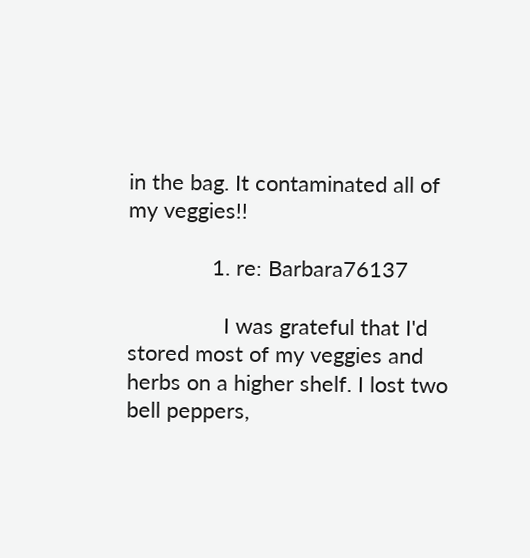in the bag. It contaminated all of my veggies!!

              1. re: Barbara76137

                I was grateful that I'd stored most of my veggies and herbs on a higher shelf. I lost two bell peppers,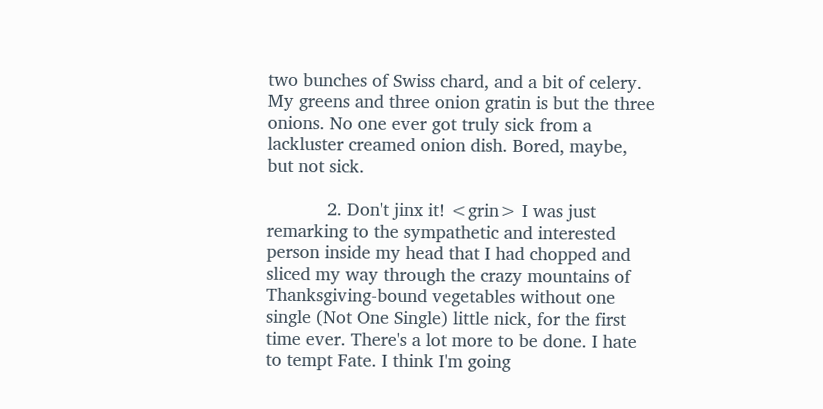two bunches of Swiss chard, and a bit of celery. My greens and three onion gratin is but the three onions. No one ever got truly sick from a lackluster creamed onion dish. Bored, maybe, but not sick.

            2. Don't jinx it! <grin> I was just remarking to the sympathetic and interested person inside my head that I had chopped and sliced my way through the crazy mountains of Thanksgiving-bound vegetables without one single (Not One Single) little nick, for the first time ever. There's a lot more to be done. I hate to tempt Fate. I think I'm going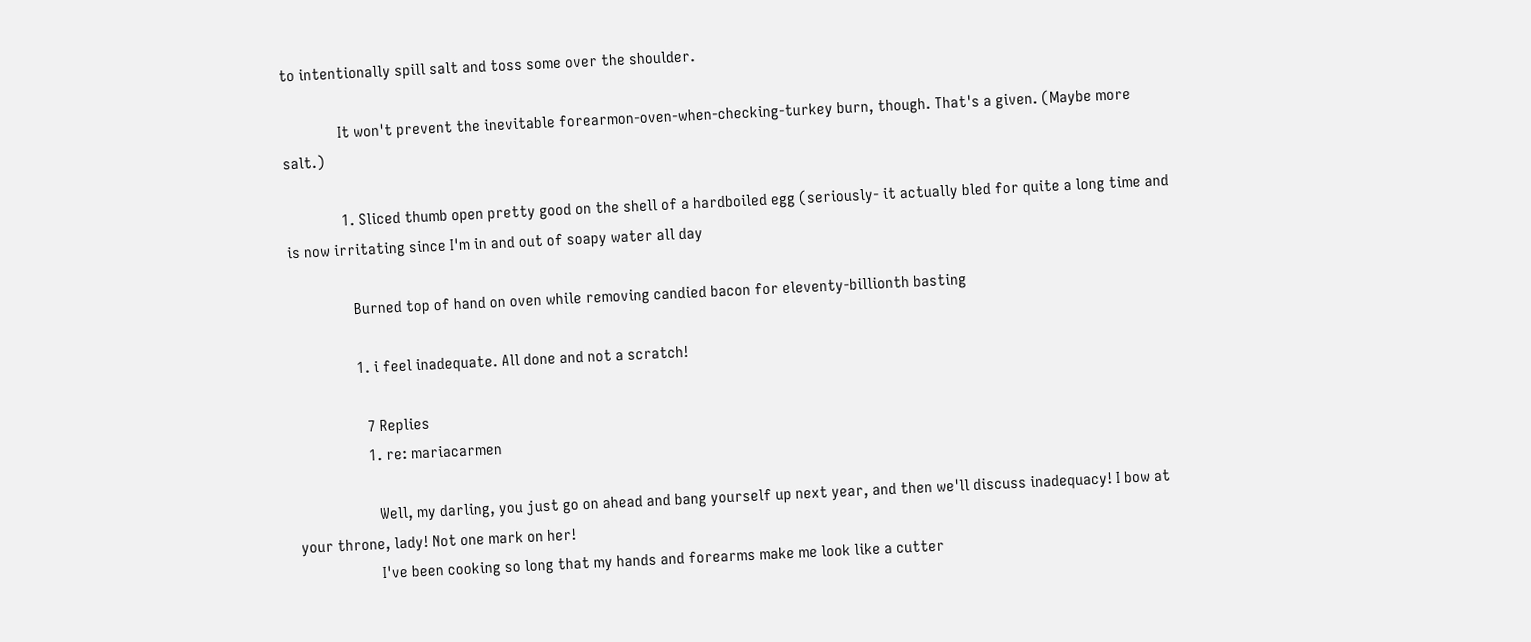to intentionally spill salt and toss some over the shoulder.

              It won't prevent the inevitable forearmon-oven-when-checking-turkey burn, though. That's a given. (Maybe more salt.)

              1. Sliced thumb open pretty good on the shell of a hardboiled egg (seriously- it actually bled for quite a long time and is now irritating since I'm in and out of soapy water all day

                Burned top of hand on oven while removing candied bacon for eleventy-billionth basting

                1. i feel inadequate. All done and not a scratch!

                  7 Replies
                  1. re: mariacarmen

                    Well, my darling, you just go on ahead and bang yourself up next year, and then we'll discuss inadequacy! I bow at your throne, lady! Not one mark on her!
                    I've been cooking so long that my hands and forearms make me look like a cutter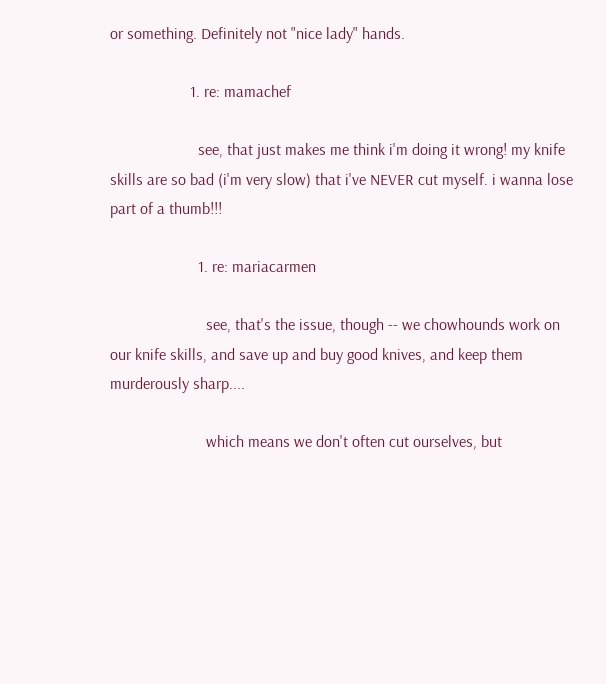or something. Definitely not "nice lady" hands.

                    1. re: mamachef

                      see, that just makes me think i'm doing it wrong! my knife skills are so bad (i'm very slow) that i've NEVER cut myself. i wanna lose part of a thumb!!!

                      1. re: mariacarmen

                        see, that's the issue, though -- we chowhounds work on our knife skills, and save up and buy good knives, and keep them murderously sharp....

                        which means we don't often cut ourselves, but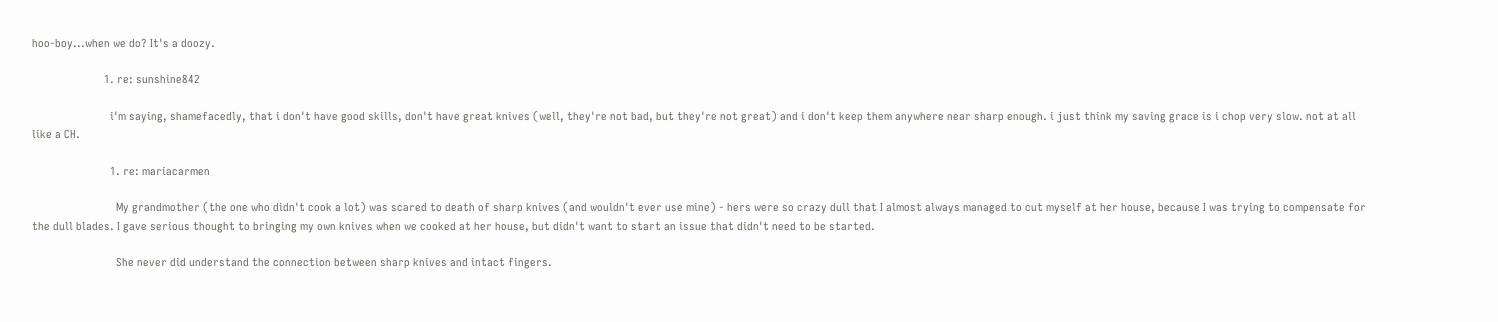hoo-boy...when we do? It's a doozy.

                        1. re: sunshine842

                          i'm saying, shamefacedly, that i don't have good skills, don't have great knives (well, they're not bad, but they're not great) and i don't keep them anywhere near sharp enough. i just think my saving grace is i chop very slow. not at all like a CH.

                          1. re: mariacarmen

                            My grandmother (the one who didn't cook a lot) was scared to death of sharp knives (and wouldn't ever use mine) - hers were so crazy dull that I almost always managed to cut myself at her house, because I was trying to compensate for the dull blades. I gave serious thought to bringing my own knives when we cooked at her house, but didn't want to start an issue that didn't need to be started.

                            She never did understand the connection between sharp knives and intact fingers.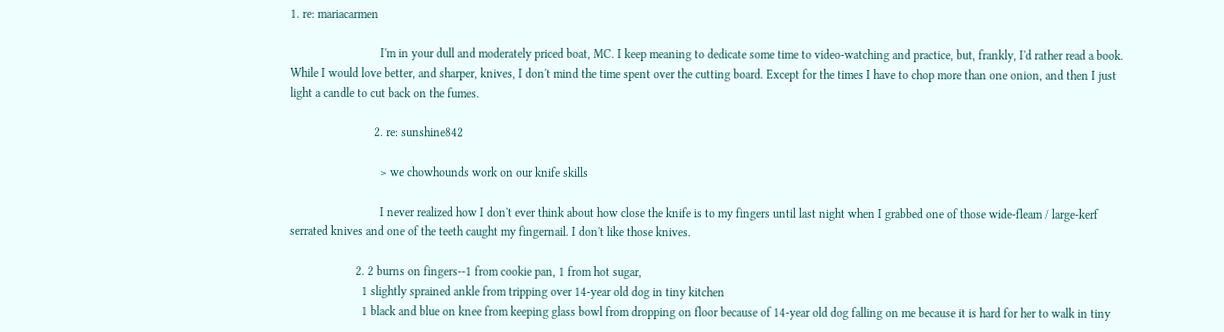1. re: mariacarmen

                              I'm in your dull and moderately priced boat, MC. I keep meaning to dedicate some time to video-watching and practice, but, frankly, I'd rather read a book. While I would love better, and sharper, knives, I don't mind the time spent over the cutting board. Except for the times I have to chop more than one onion, and then I just light a candle to cut back on the fumes.

                            2. re: sunshine842

                              > we chowhounds work on our knife skills

                              I never realized how I don't ever think about how close the knife is to my fingers until last night when I grabbed one of those wide-fleam / large-kerf serrated knives and one of the teeth caught my fingernail. I don't like those knives.

                      2. 2 burns on fingers--1 from cookie pan, 1 from hot sugar,
                        1 slightly sprained ankle from tripping over 14-year old dog in tiny kitchen
                        1 black and blue on knee from keeping glass bowl from dropping on floor because of 14-year old dog falling on me because it is hard for her to walk in tiny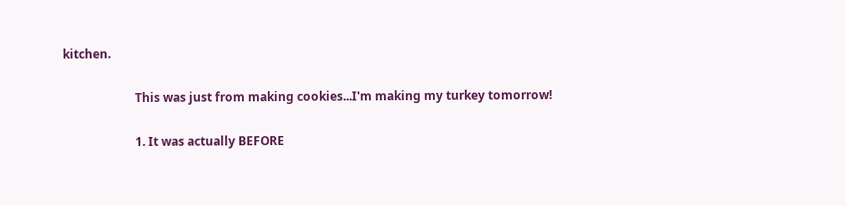kitchen.

                        This was just from making cookies...I'm making my turkey tomorrow!

                        1. It was actually BEFORE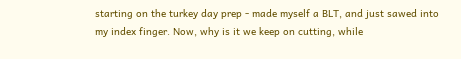starting on the turkey day prep - made myself a BLT, and just sawed into my index finger. Now, why is it we keep on cutting, while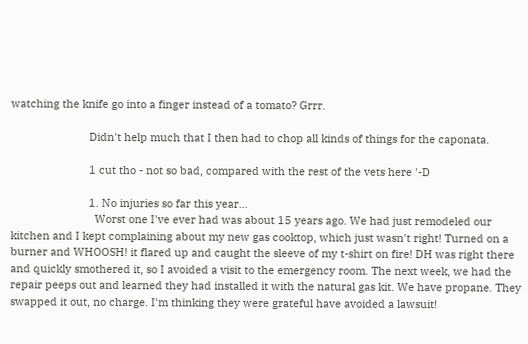watching the knife go into a finger instead of a tomato? Grrr.

                          Didn't help much that I then had to chop all kinds of things for the caponata.

                          1 cut tho - not so bad, compared with the rest of the vets here '-D

                          1. No injuries so far this year...
                            Worst one I've ever had was about 15 years ago. We had just remodeled our kitchen and I kept complaining about my new gas cooktop, which just wasn't right! Turned on a burner and WHOOSH! it flared up and caught the sleeve of my t-shirt on fire! DH was right there and quickly smothered it, so I avoided a visit to the emergency room. The next week, we had the repair peeps out and learned they had installed it with the natural gas kit. We have propane. They swapped it out, no charge. I'm thinking they were grateful have avoided a lawsuit!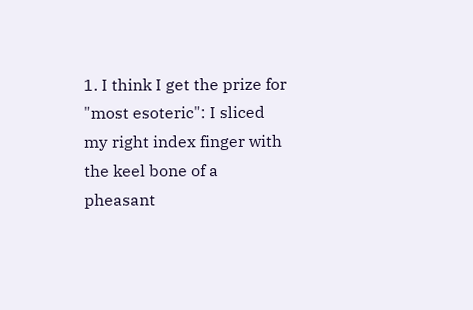1. I think I get the prize for "most esoteric": I sliced my right index finger with the keel bone of a pheasant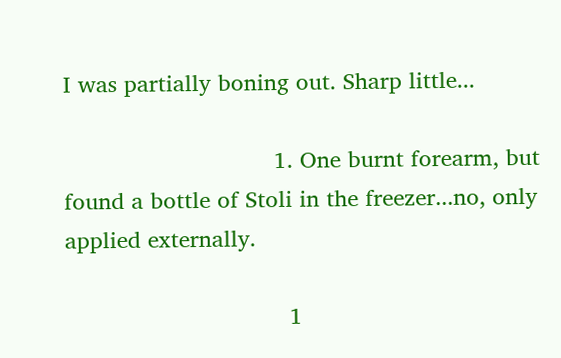I was partially boning out. Sharp little...

                              1. One burnt forearm, but found a bottle of Stoli in the freezer...no, only applied externally.

                                1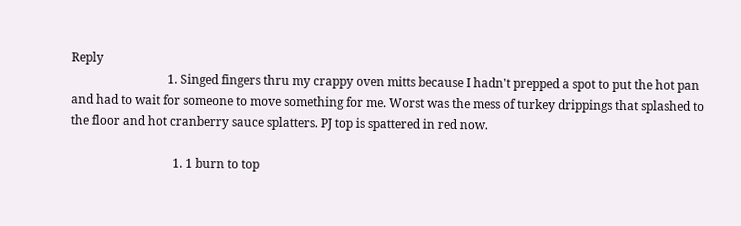Reply
                                1. Singed fingers thru my crappy oven mitts because I hadn't prepped a spot to put the hot pan and had to wait for someone to move something for me. Worst was the mess of turkey drippings that splashed to the floor and hot cranberry sauce splatters. PJ top is spattered in red now.

                                  1. 1 burn to top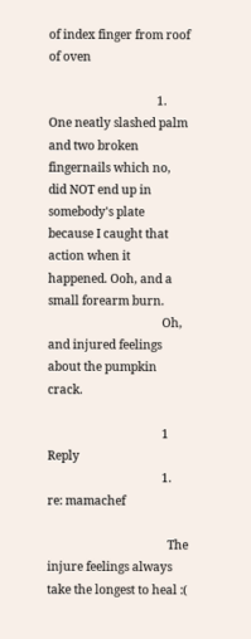of index finger from roof of oven

                                    1. One neatly slashed palm and two broken fingernails which no, did NOT end up in somebody's plate because I caught that action when it happened. Ooh, and a small forearm burn.
                                      Oh, and injured feelings about the pumpkin crack.

                                      1 Reply
                                      1. re: mamachef

                                        The injure feelings always take the longest to heal :(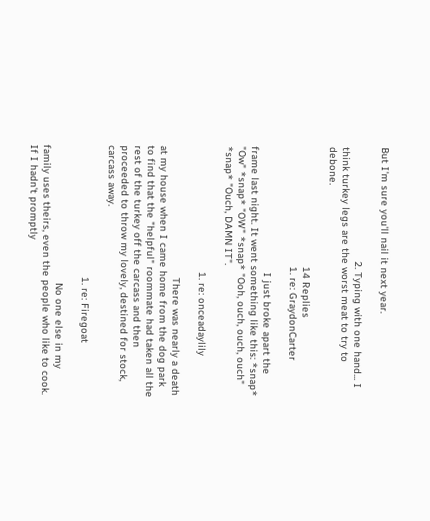But I'm sure you'll nail it next year.

                                      2. Typing with one hand... I think turkey legs are the worst meat to try to debone.

                                        14 Replies
                                        1. re: GraydonCarter

                                          I just broke apart the frame last night. It went something like this: *snap* "Ow" *snap* "OW" *snap* "Ooh, ouch, ouch, ouch" *snap* "Ouch, DAMN IT".

                                          1. re: onceadaylily

                                            There was nearly a death at my house when I came home from the dog park to find that the "helpful" roommate had taken all the rest of the turkey off the carcass and then proceeded to throw my lovely, destined for stock, carcass away.

                                            1. re: Firegoat

                                              No one else in my family uses theirs, even the people who like to cook. If I hadn't promptly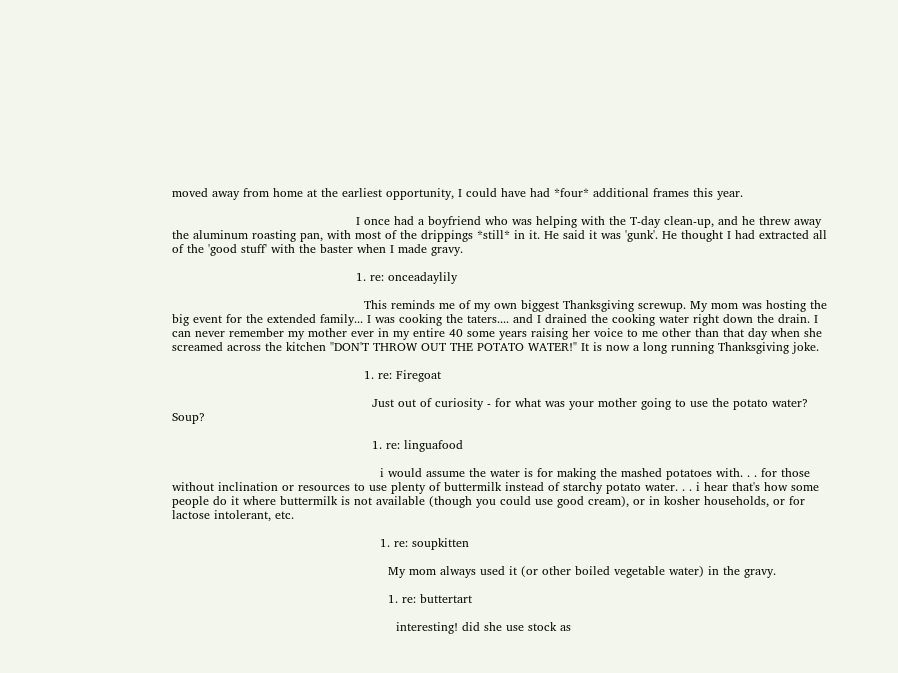moved away from home at the earliest opportunity, I could have had *four* additional frames this year.

                                              I once had a boyfriend who was helping with the T-day clean-up, and he threw away the aluminum roasting pan, with most of the drippings *still* in it. He said it was 'gunk'. He thought I had extracted all of the 'good stuff' with the baster when I made gravy.

                                              1. re: onceadaylily

                                                This reminds me of my own biggest Thanksgiving screwup. My mom was hosting the big event for the extended family... I was cooking the taters.... and I drained the cooking water right down the drain. I can never remember my mother ever in my entire 40 some years raising her voice to me other than that day when she screamed across the kitchen "DON'T THROW OUT THE POTATO WATER!" It is now a long running Thanksgiving joke.

                                                1. re: Firegoat

                                                  Just out of curiosity - for what was your mother going to use the potato water? Soup?

                                                  1. re: linguafood

                                                    i would assume the water is for making the mashed potatoes with. . . for those without inclination or resources to use plenty of buttermilk instead of starchy potato water. . . i hear that's how some people do it where buttermilk is not available (though you could use good cream), or in kosher households, or for lactose intolerant, etc.

                                                    1. re: soupkitten

                                                      My mom always used it (or other boiled vegetable water) in the gravy.

                                                      1. re: buttertart

                                                        interesting! did she use stock as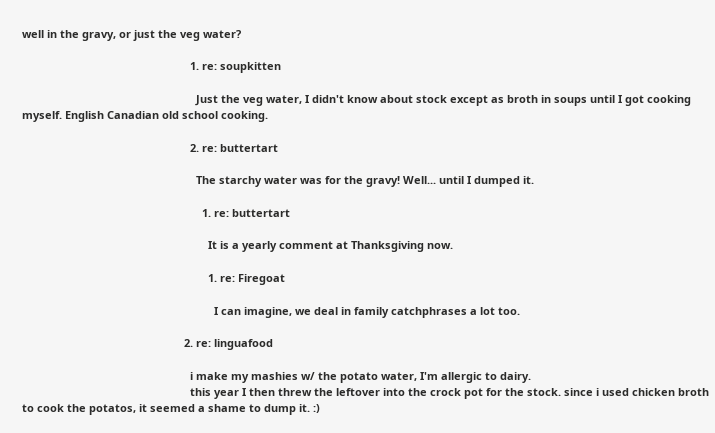well in the gravy, or just the veg water?

                                                        1. re: soupkitten

                                                          Just the veg water, I didn't know about stock except as broth in soups until I got cooking myself. English Canadian old school cooking.

                                                        2. re: buttertart

                                                          The starchy water was for the gravy! Well... until I dumped it.

                                                            1. re: buttertart

                                                              It is a yearly comment at Thanksgiving now.

                                                              1. re: Firegoat

                                                                I can imagine, we deal in family catchphrases a lot too.

                                                      2. re: linguafood

                                                        i make my mashies w/ the potato water, I'm allergic to dairy.
                                                        this year I then threw the leftover into the crock pot for the stock. since i used chicken broth to cook the potatos, it seemed a shame to dump it. :)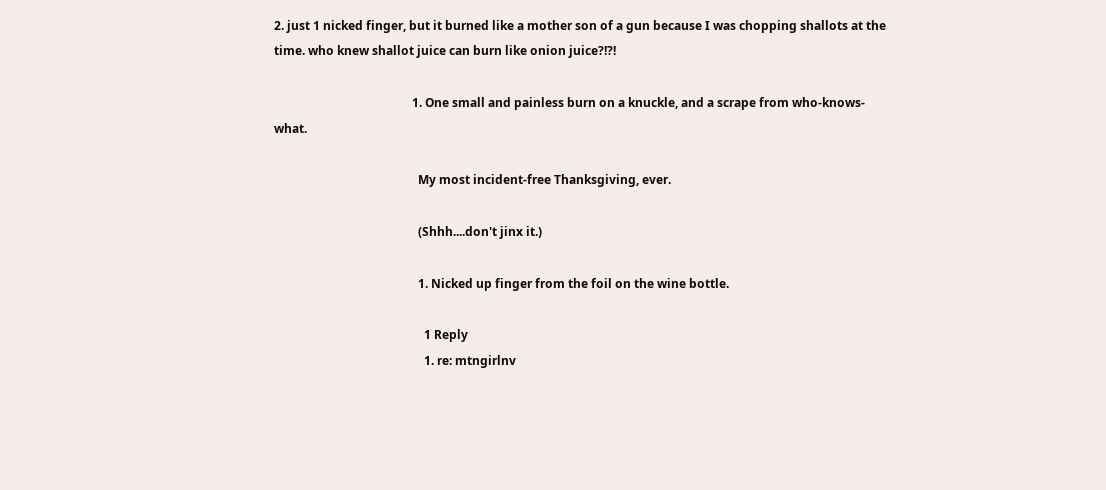2. just 1 nicked finger, but it burned like a mother son of a gun because I was chopping shallots at the time. who knew shallot juice can burn like onion juice?!?!

                                              1. One small and painless burn on a knuckle, and a scrape from who-knows-what.

                                                My most incident-free Thanksgiving, ever.

                                                (Shhh....don't jinx it.)

                                                1. Nicked up finger from the foil on the wine bottle.

                                                  1 Reply
                                                  1. re: mtngirlnv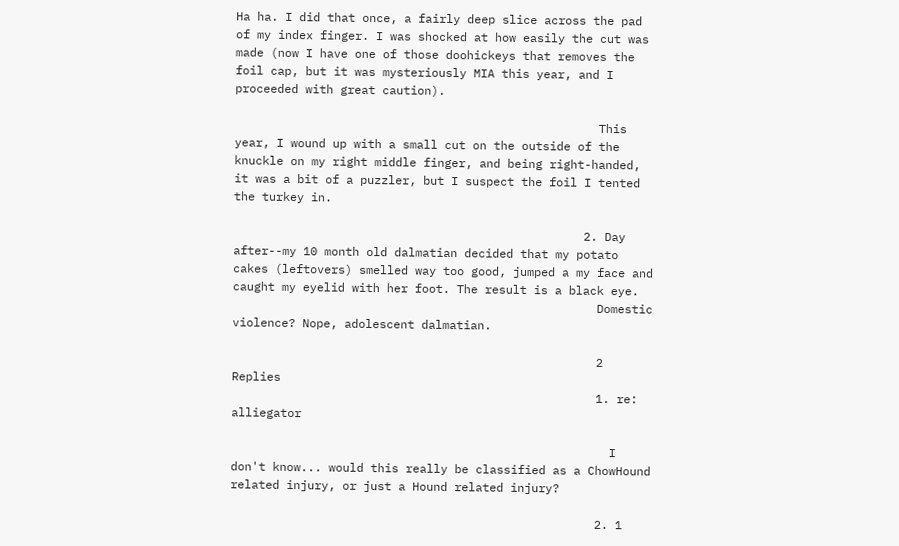Ha ha. I did that once, a fairly deep slice across the pad of my index finger. I was shocked at how easily the cut was made (now I have one of those doohickeys that removes the foil cap, but it was mysteriously MIA this year, and I proceeded with great caution).

                                                    This year, I wound up with a small cut on the outside of the knuckle on my right middle finger, and being right-handed, it was a bit of a puzzler, but I suspect the foil I tented the turkey in.

                                                  2. Day after--my 10 month old dalmatian decided that my potato cakes (leftovers) smelled way too good, jumped a my face and caught my eyelid with her foot. The result is a black eye.
                                                    Domestic violence? Nope, adolescent dalmatian.

                                                    2 Replies
                                                    1. re: alliegator

                                                      I don't know... would this really be classified as a ChowHound related injury, or just a Hound related injury?

                                                    2. 1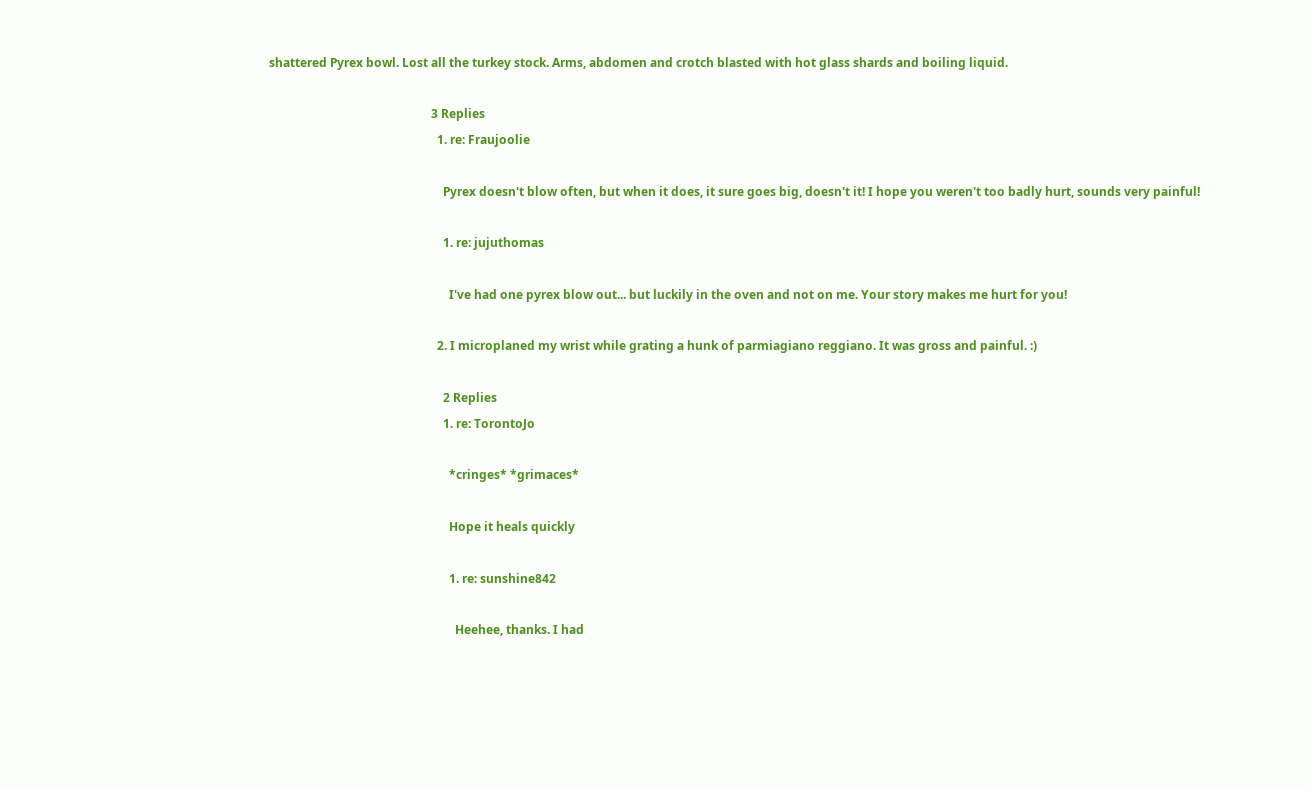shattered Pyrex bowl. Lost all the turkey stock. Arms, abdomen and crotch blasted with hot glass shards and boiling liquid.

                                                      3 Replies
                                                        1. re: Fraujoolie

                                                          Pyrex doesn't blow often, but when it does, it sure goes big, doesn't it! I hope you weren't too badly hurt, sounds very painful!

                                                          1. re: jujuthomas

                                                            I've had one pyrex blow out... but luckily in the oven and not on me. Your story makes me hurt for you!

                                                        2. I microplaned my wrist while grating a hunk of parmiagiano reggiano. It was gross and painful. :)

                                                          2 Replies
                                                          1. re: TorontoJo

                                                            *cringes* *grimaces*

                                                            Hope it heals quickly

                                                            1. re: sunshine842

                                                              Heehee, thanks. I had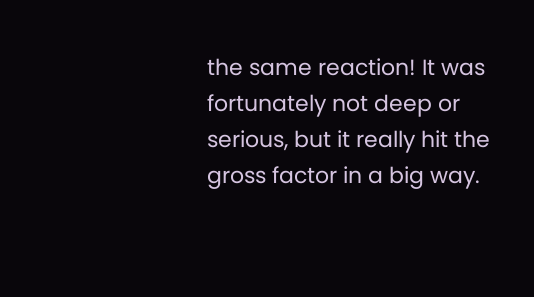the same reaction! It was fortunately not deep or serious, but it really hit the gross factor in a big way.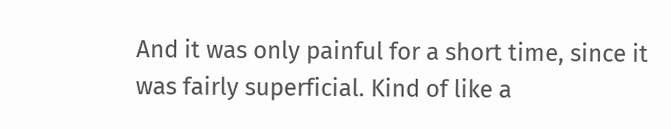And it was only painful for a short time, since it was fairly superficial. Kind of like a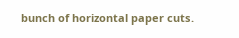bunch of horizontal paper cuts.